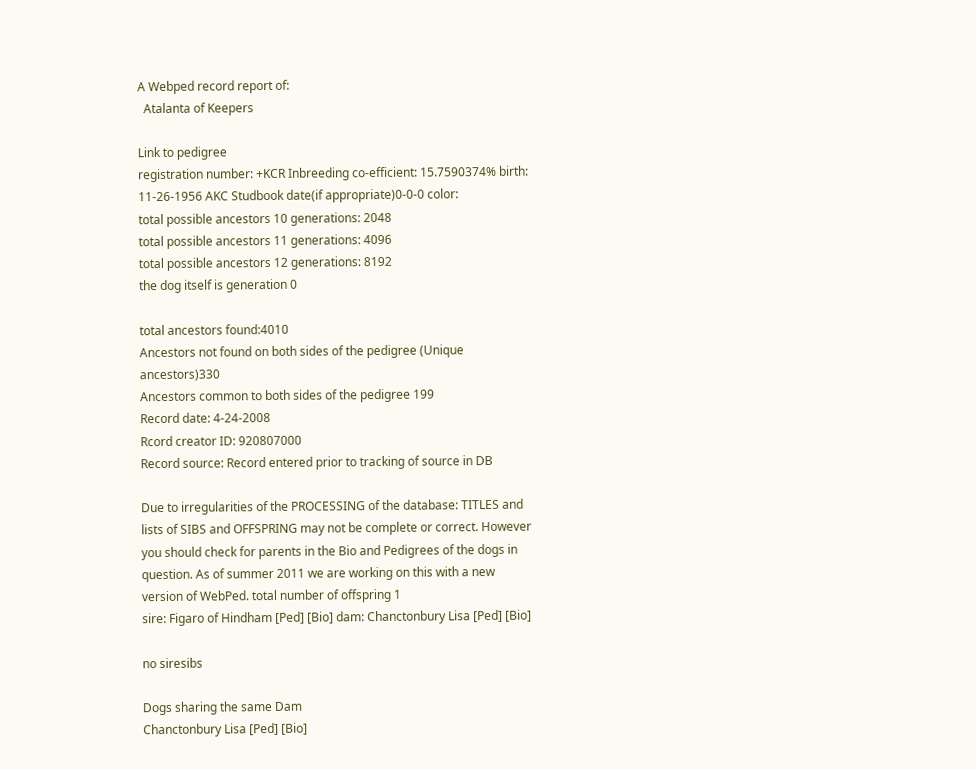A Webped record report of:
  Atalanta of Keepers

Link to pedigree
registration number: +KCR Inbreeding co-efficient: 15.7590374% birth: 11-26-1956 AKC Studbook date(if appropriate)0-0-0 color:
total possible ancestors 10 generations: 2048
total possible ancestors 11 generations: 4096
total possible ancestors 12 generations: 8192
the dog itself is generation 0

total ancestors found:4010
Ancestors not found on both sides of the pedigree (Unique ancestors)330
Ancestors common to both sides of the pedigree 199
Record date: 4-24-2008
Rcord creator ID: 920807000
Record source: Record entered prior to tracking of source in DB

Due to irregularities of the PROCESSING of the database: TITLES and lists of SIBS and OFFSPRING may not be complete or correct. However you should check for parents in the Bio and Pedigrees of the dogs in question. As of summer 2011 we are working on this with a new version of WebPed. total number of offspring 1
sire: Figaro of Hindham [Ped] [Bio] dam: Chanctonbury Lisa [Ped] [Bio]

no siresibs

Dogs sharing the same Dam
Chanctonbury Lisa [Ped] [Bio]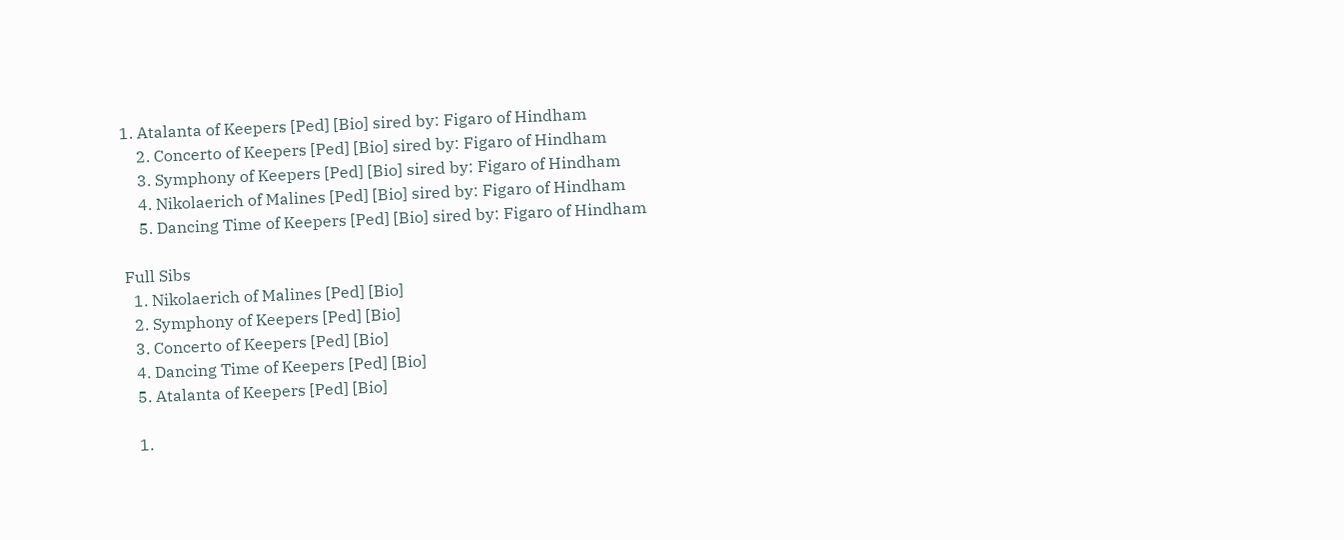1. Atalanta of Keepers [Ped] [Bio] sired by: Figaro of Hindham
    2. Concerto of Keepers [Ped] [Bio] sired by: Figaro of Hindham
    3. Symphony of Keepers [Ped] [Bio] sired by: Figaro of Hindham
    4. Nikolaerich of Malines [Ped] [Bio] sired by: Figaro of Hindham
    5. Dancing Time of Keepers [Ped] [Bio] sired by: Figaro of Hindham

Full Sibs
  1. Nikolaerich of Malines [Ped] [Bio]
  2. Symphony of Keepers [Ped] [Bio]
  3. Concerto of Keepers [Ped] [Bio]
  4. Dancing Time of Keepers [Ped] [Bio]
  5. Atalanta of Keepers [Ped] [Bio]

  1.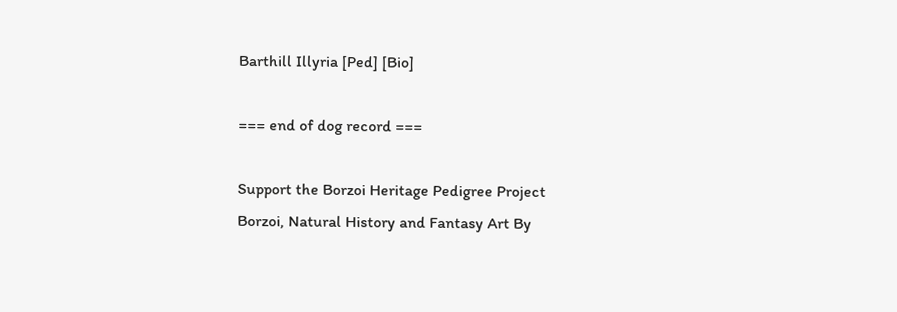Barthill Illyria [Ped] [Bio]

=== end of dog record ===

Support the Borzoi Heritage Pedigree Project
Borzoi, Natural History and Fantasy Art By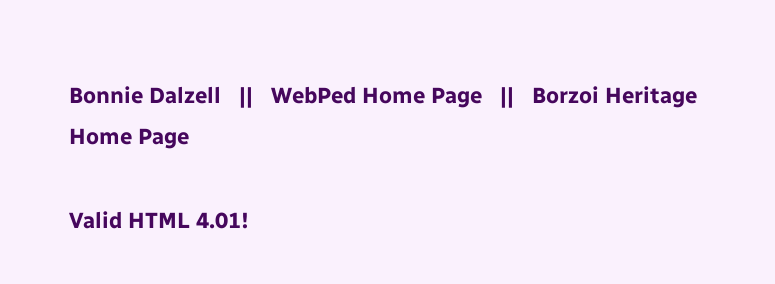Bonnie Dalzell   ||   WebPed Home Page   ||   Borzoi Heritage Home Page

Valid HTML 4.01!